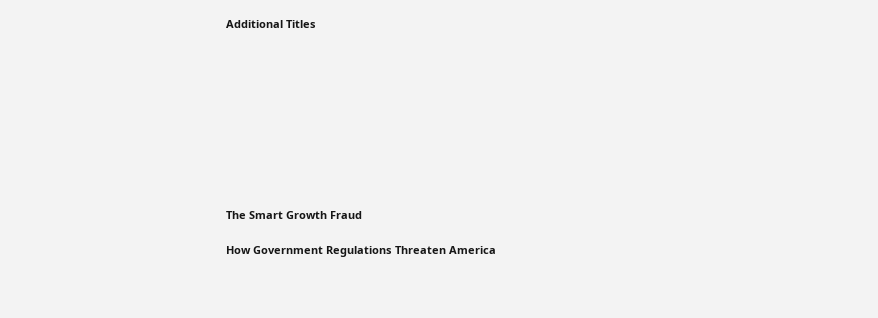Additional Titles










The Smart Growth Fraud

How Government Regulations Threaten America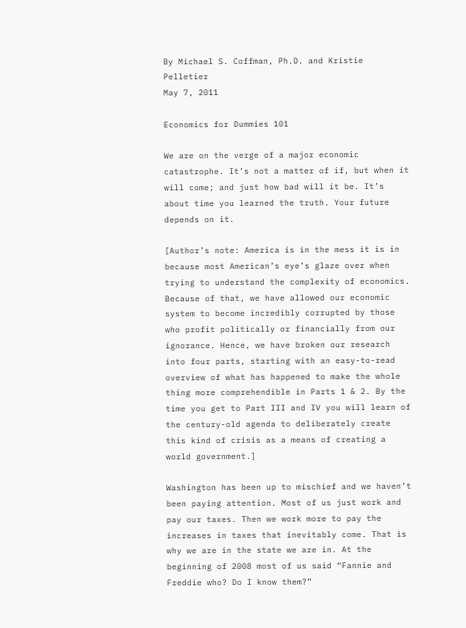By Michael S. Coffman, Ph.D. and Kristie Pelletier
May 7, 2011

Economics for Dummies 101

We are on the verge of a major economic catastrophe. It’s not a matter of if, but when it will come; and just how bad will it be. It’s about time you learned the truth. Your future depends on it.

[Author’s note: America is in the mess it is in because most American’s eye’s glaze over when trying to understand the complexity of economics. Because of that, we have allowed our economic system to become incredibly corrupted by those who profit politically or financially from our ignorance. Hence, we have broken our research into four parts, starting with an easy-to-read overview of what has happened to make the whole thing more comprehendible in Parts 1 & 2. By the time you get to Part III and IV you will learn of the century-old agenda to deliberately create this kind of crisis as a means of creating a world government.]

Washington has been up to mischief and we haven’t been paying attention. Most of us just work and pay our taxes. Then we work more to pay the increases in taxes that inevitably come. That is why we are in the state we are in. At the beginning of 2008 most of us said “Fannie and Freddie who? Do I know them?”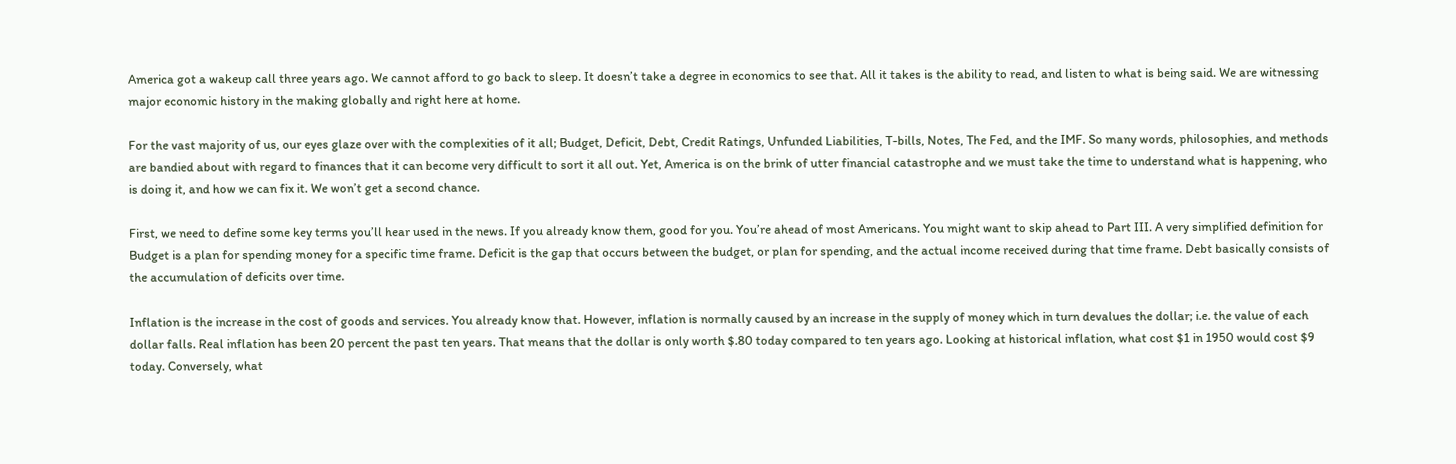America got a wakeup call three years ago. We cannot afford to go back to sleep. It doesn’t take a degree in economics to see that. All it takes is the ability to read, and listen to what is being said. We are witnessing major economic history in the making globally and right here at home.

For the vast majority of us, our eyes glaze over with the complexities of it all; Budget, Deficit, Debt, Credit Ratings, Unfunded Liabilities, T-bills, Notes, The Fed, and the IMF. So many words, philosophies, and methods are bandied about with regard to finances that it can become very difficult to sort it all out. Yet, America is on the brink of utter financial catastrophe and we must take the time to understand what is happening, who is doing it, and how we can fix it. We won’t get a second chance.

First, we need to define some key terms you’ll hear used in the news. If you already know them, good for you. You’re ahead of most Americans. You might want to skip ahead to Part III. A very simplified definition for Budget is a plan for spending money for a specific time frame. Deficit is the gap that occurs between the budget, or plan for spending, and the actual income received during that time frame. Debt basically consists of the accumulation of deficits over time.

Inflation is the increase in the cost of goods and services. You already know that. However, inflation is normally caused by an increase in the supply of money which in turn devalues the dollar; i.e. the value of each dollar falls. Real inflation has been 20 percent the past ten years. That means that the dollar is only worth $.80 today compared to ten years ago. Looking at historical inflation, what cost $1 in 1950 would cost $9 today. Conversely, what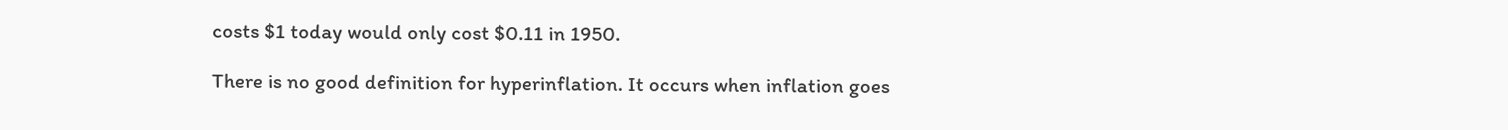costs $1 today would only cost $0.11 in 1950.

There is no good definition for hyperinflation. It occurs when inflation goes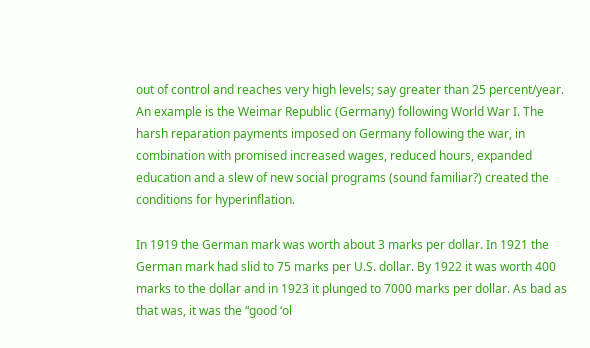out of control and reaches very high levels; say greater than 25 percent/year. An example is the Weimar Republic (Germany) following World War I. The harsh reparation payments imposed on Germany following the war, in combination with promised increased wages, reduced hours, expanded education and a slew of new social programs (sound familiar?) created the conditions for hyperinflation.

In 1919 the German mark was worth about 3 marks per dollar. In 1921 the German mark had slid to 75 marks per U.S. dollar. By 1922 it was worth 400 marks to the dollar and in 1923 it plunged to 7000 marks per dollar. As bad as that was, it was the “good ‘ol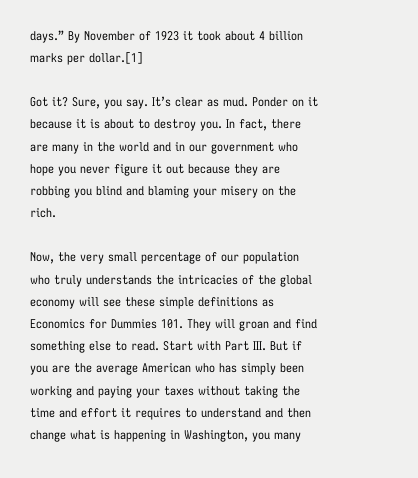days.” By November of 1923 it took about 4 billion marks per dollar.[1]

Got it? Sure, you say. It’s clear as mud. Ponder on it because it is about to destroy you. In fact, there are many in the world and in our government who hope you never figure it out because they are robbing you blind and blaming your misery on the rich.

Now, the very small percentage of our population who truly understands the intricacies of the global economy will see these simple definitions as Economics for Dummies 101. They will groan and find something else to read. Start with Part III. But if you are the average American who has simply been working and paying your taxes without taking the time and effort it requires to understand and then change what is happening in Washington, you many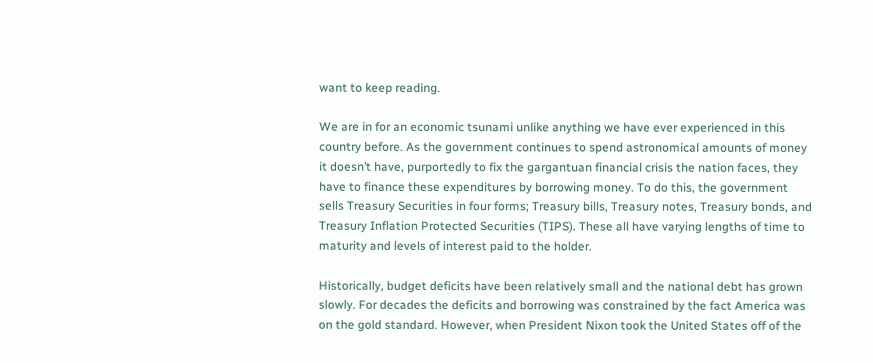want to keep reading.

We are in for an economic tsunami unlike anything we have ever experienced in this country before. As the government continues to spend astronomical amounts of money it doesn’t have, purportedly to fix the gargantuan financial crisis the nation faces, they have to finance these expenditures by borrowing money. To do this, the government sells Treasury Securities in four forms; Treasury bills, Treasury notes, Treasury bonds, and Treasury Inflation Protected Securities (TIPS). These all have varying lengths of time to maturity and levels of interest paid to the holder.

Historically, budget deficits have been relatively small and the national debt has grown slowly. For decades the deficits and borrowing was constrained by the fact America was on the gold standard. However, when President Nixon took the United States off of the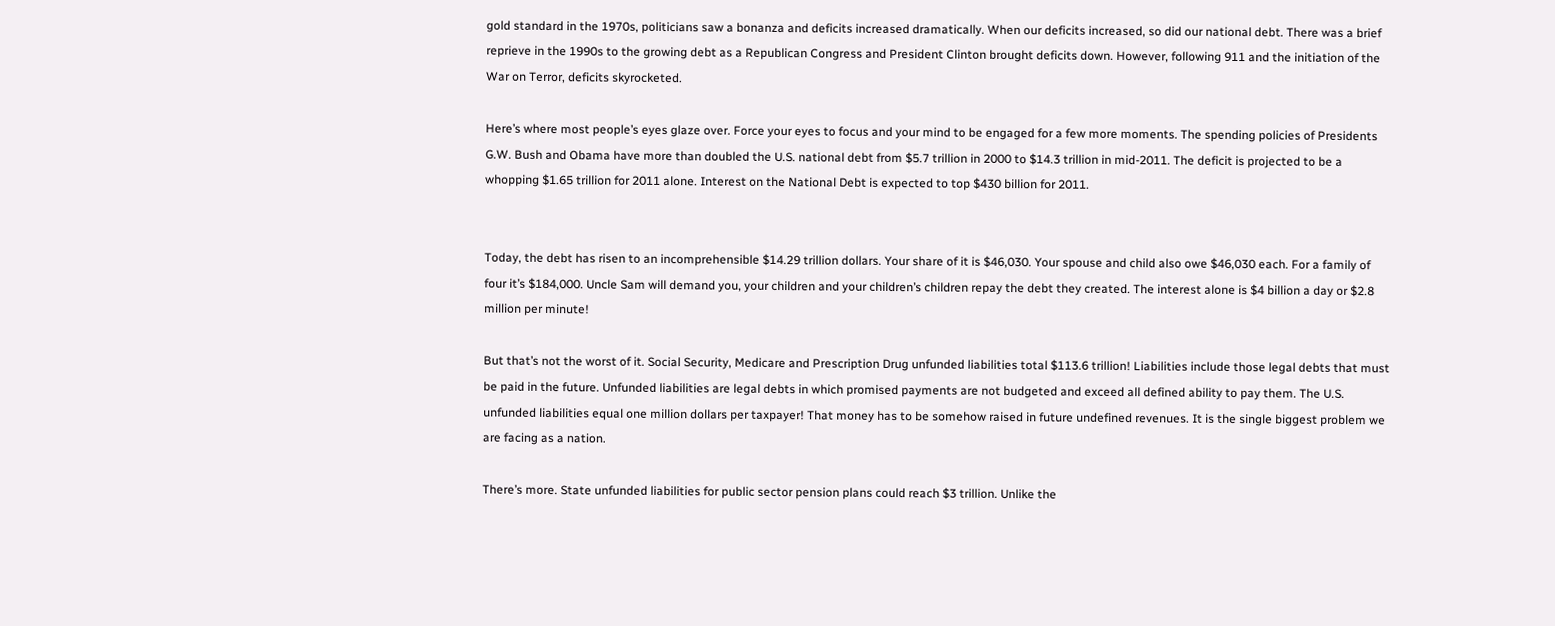gold standard in the 1970s, politicians saw a bonanza and deficits increased dramatically. When our deficits increased, so did our national debt. There was a brief reprieve in the 1990s to the growing debt as a Republican Congress and President Clinton brought deficits down. However, following 911 and the initiation of the War on Terror, deficits skyrocketed.

Here’s where most people’s eyes glaze over. Force your eyes to focus and your mind to be engaged for a few more moments. The spending policies of Presidents G.W. Bush and Obama have more than doubled the U.S. national debt from $5.7 trillion in 2000 to $14.3 trillion in mid-2011. The deficit is projected to be a whopping $1.65 trillion for 2011 alone. Interest on the National Debt is expected to top $430 billion for 2011.


Today, the debt has risen to an incomprehensible $14.29 trillion dollars. Your share of it is $46,030. Your spouse and child also owe $46,030 each. For a family of four it’s $184,000. Uncle Sam will demand you, your children and your children’s children repay the debt they created. The interest alone is $4 billion a day or $2.8 million per minute!

But that’s not the worst of it. Social Security, Medicare and Prescription Drug unfunded liabilities total $113.6 trillion! Liabilities include those legal debts that must be paid in the future. Unfunded liabilities are legal debts in which promised payments are not budgeted and exceed all defined ability to pay them. The U.S. unfunded liabilities equal one million dollars per taxpayer! That money has to be somehow raised in future undefined revenues. It is the single biggest problem we are facing as a nation.

There’s more. State unfunded liabilities for public sector pension plans could reach $3 trillion. Unlike the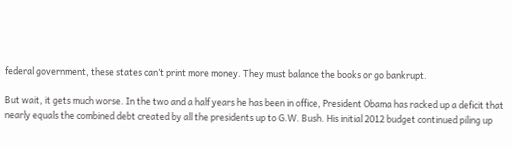federal government, these states can’t print more money. They must balance the books or go bankrupt.

But wait, it gets much worse. In the two and a half years he has been in office, President Obama has racked up a deficit that nearly equals the combined debt created by all the presidents up to G.W. Bush. His initial 2012 budget continued piling up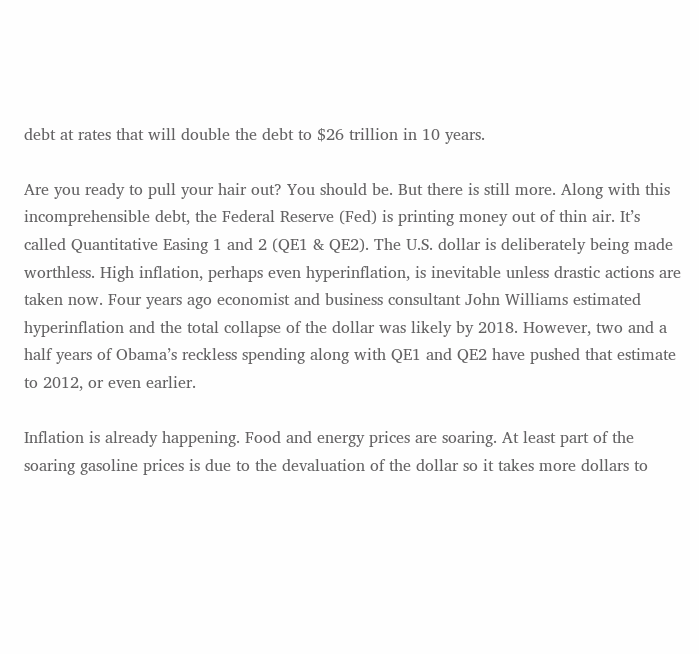debt at rates that will double the debt to $26 trillion in 10 years.

Are you ready to pull your hair out? You should be. But there is still more. Along with this incomprehensible debt, the Federal Reserve (Fed) is printing money out of thin air. It’s called Quantitative Easing 1 and 2 (QE1 & QE2). The U.S. dollar is deliberately being made worthless. High inflation, perhaps even hyperinflation, is inevitable unless drastic actions are taken now. Four years ago economist and business consultant John Williams estimated hyperinflation and the total collapse of the dollar was likely by 2018. However, two and a half years of Obama’s reckless spending along with QE1 and QE2 have pushed that estimate to 2012, or even earlier.

Inflation is already happening. Food and energy prices are soaring. At least part of the soaring gasoline prices is due to the devaluation of the dollar so it takes more dollars to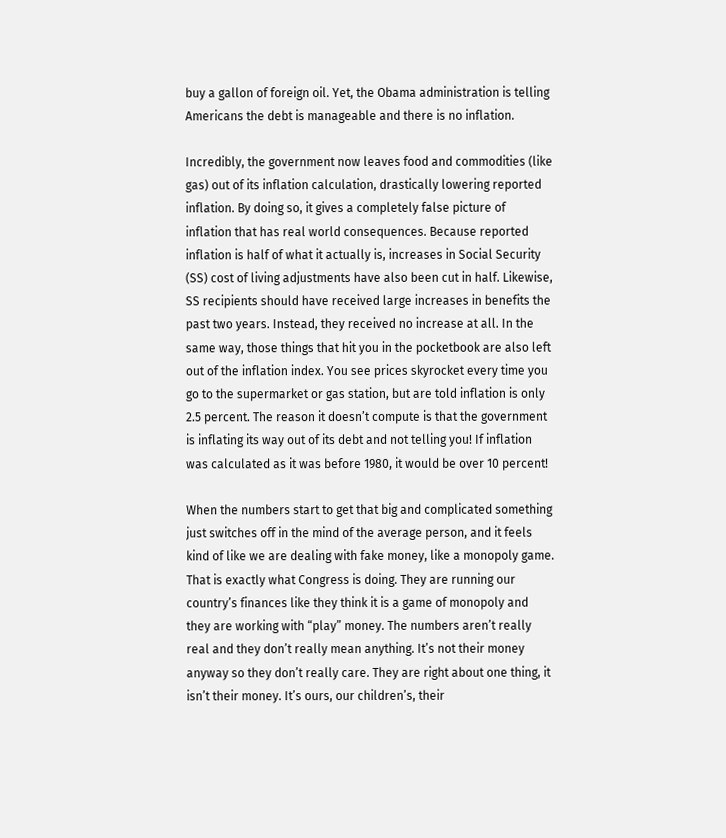buy a gallon of foreign oil. Yet, the Obama administration is telling Americans the debt is manageable and there is no inflation.

Incredibly, the government now leaves food and commodities (like gas) out of its inflation calculation, drastically lowering reported inflation. By doing so, it gives a completely false picture of inflation that has real world consequences. Because reported inflation is half of what it actually is, increases in Social Security (SS) cost of living adjustments have also been cut in half. Likewise, SS recipients should have received large increases in benefits the past two years. Instead, they received no increase at all. In the same way, those things that hit you in the pocketbook are also left out of the inflation index. You see prices skyrocket every time you go to the supermarket or gas station, but are told inflation is only 2.5 percent. The reason it doesn’t compute is that the government is inflating its way out of its debt and not telling you! If inflation was calculated as it was before 1980, it would be over 10 percent!

When the numbers start to get that big and complicated something just switches off in the mind of the average person, and it feels kind of like we are dealing with fake money, like a monopoly game. That is exactly what Congress is doing. They are running our country’s finances like they think it is a game of monopoly and they are working with “play” money. The numbers aren’t really real and they don’t really mean anything. It’s not their money anyway so they don’t really care. They are right about one thing, it isn’t their money. It’s ours, our children’s, their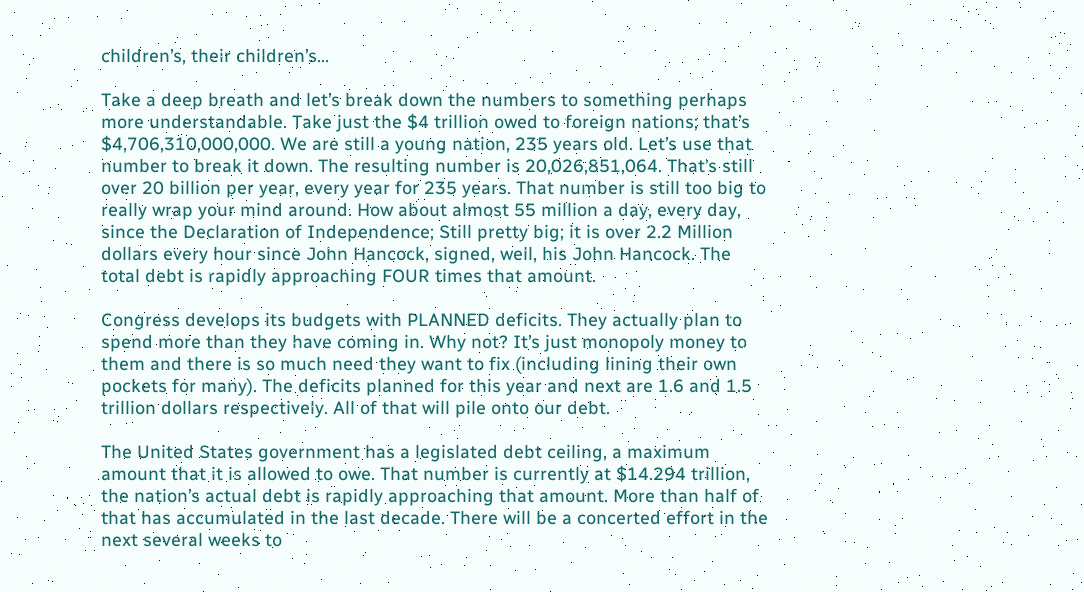children’s, their children’s...

Take a deep breath and let’s break down the numbers to something perhaps more understandable. Take just the $4 trillion owed to foreign nations; that’s $4,706,310,000,000. We are still a young nation, 235 years old. Let’s use that number to break it down. The resulting number is 20,026,851,064. That’s still over 20 billion per year, every year for 235 years. That number is still too big to really wrap your mind around. How about almost 55 million a day, every day, since the Declaration of Independence; Still pretty big; it is over 2.2 Million dollars every hour since John Hancock, signed, well, his John Hancock. The total debt is rapidly approaching FOUR times that amount.

Congress develops its budgets with PLANNED deficits. They actually plan to spend more than they have coming in. Why not? It’s just monopoly money to them and there is so much need they want to fix (including lining their own pockets for many). The deficits planned for this year and next are 1.6 and 1.5 trillion dollars respectively. All of that will pile onto our debt.

The United States government has a legislated debt ceiling, a maximum amount that it is allowed to owe. That number is currently at $14.294 trillion, the nation’s actual debt is rapidly approaching that amount. More than half of that has accumulated in the last decade. There will be a concerted effort in the next several weeks to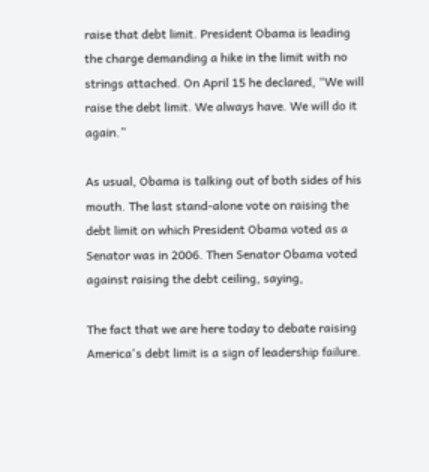raise that debt limit. President Obama is leading the charge demanding a hike in the limit with no strings attached. On April 15 he declared, “We will raise the debt limit. We always have. We will do it again.”

As usual, Obama is talking out of both sides of his mouth. The last stand-alone vote on raising the debt limit on which President Obama voted as a Senator was in 2006. Then Senator Obama voted against raising the debt ceiling, saying,

The fact that we are here today to debate raising America's debt limit is a sign of leadership failure.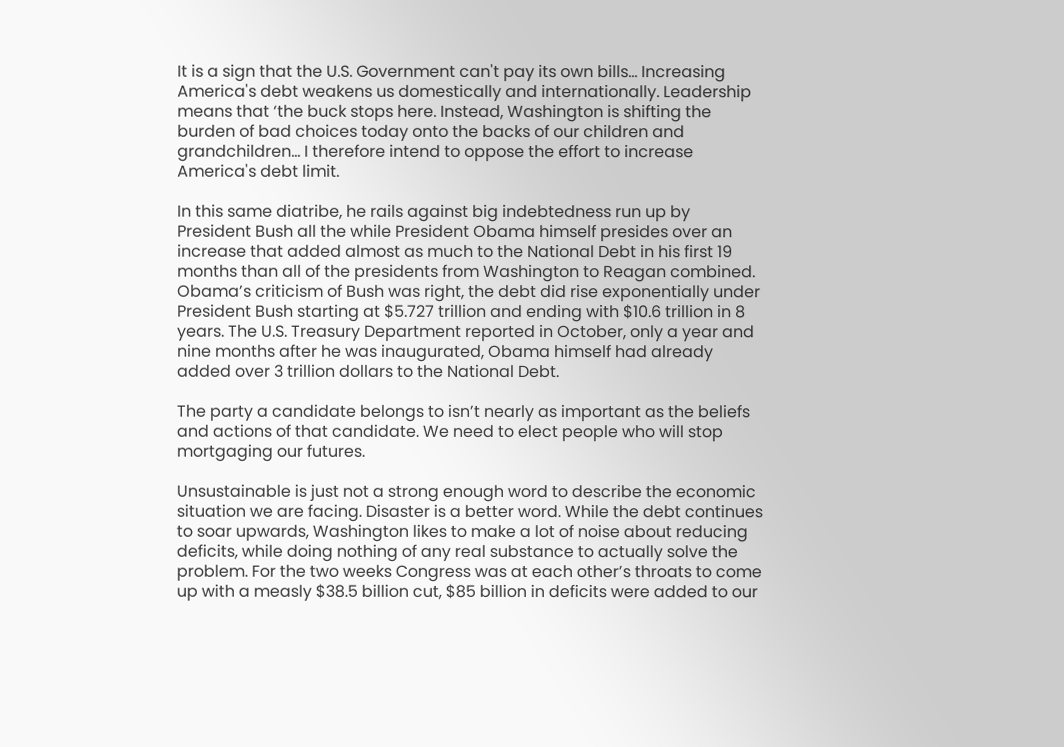It is a sign that the U.S. Government can't pay its own bills... Increasing America's debt weakens us domestically and internationally. Leadership means that ‘the buck stops here. Instead, Washington is shifting the burden of bad choices today onto the backs of our children and grandchildren... I therefore intend to oppose the effort to increase America's debt limit.

In this same diatribe, he rails against big indebtedness run up by President Bush all the while President Obama himself presides over an increase that added almost as much to the National Debt in his first 19 months than all of the presidents from Washington to Reagan combined. Obama’s criticism of Bush was right, the debt did rise exponentially under President Bush starting at $5.727 trillion and ending with $10.6 trillion in 8 years. The U.S. Treasury Department reported in October, only a year and nine months after he was inaugurated, Obama himself had already added over 3 trillion dollars to the National Debt.

The party a candidate belongs to isn’t nearly as important as the beliefs and actions of that candidate. We need to elect people who will stop mortgaging our futures.

Unsustainable is just not a strong enough word to describe the economic situation we are facing. Disaster is a better word. While the debt continues to soar upwards, Washington likes to make a lot of noise about reducing deficits, while doing nothing of any real substance to actually solve the problem. For the two weeks Congress was at each other’s throats to come up with a measly $38.5 billion cut, $85 billion in deficits were added to our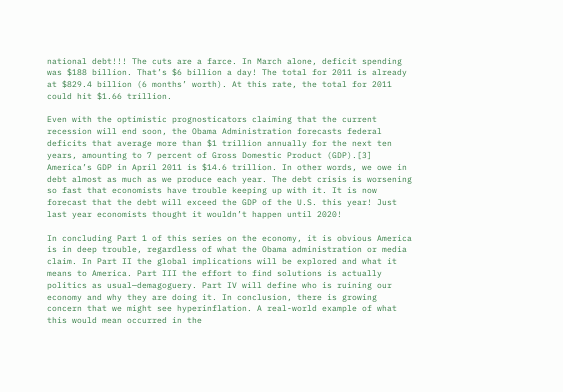national debt!!! The cuts are a farce. In March alone, deficit spending was $188 billion. That’s $6 billion a day! The total for 2011 is already at $829.4 billion (6 months’ worth). At this rate, the total for 2011 could hit $1.66 trillion.

Even with the optimistic prognosticators claiming that the current recession will end soon, the Obama Administration forecasts federal deficits that average more than $1 trillion annually for the next ten years, amounting to 7 percent of Gross Domestic Product (GDP).[3] America’s GDP in April 2011 is $14.6 trillion. In other words, we owe in debt almost as much as we produce each year. The debt crisis is worsening so fast that economists have trouble keeping up with it. It is now forecast that the debt will exceed the GDP of the U.S. this year! Just last year economists thought it wouldn’t happen until 2020!

In concluding Part 1 of this series on the economy, it is obvious America is in deep trouble, regardless of what the Obama administration or media claim. In Part II the global implications will be explored and what it means to America. Part III the effort to find solutions is actually politics as usual—demagoguery. Part IV will define who is ruining our economy and why they are doing it. In conclusion, there is growing concern that we might see hyperinflation. A real-world example of what this would mean occurred in the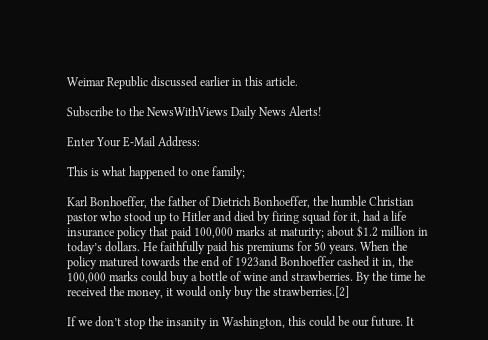Weimar Republic discussed earlier in this article.

Subscribe to the NewsWithViews Daily News Alerts!

Enter Your E-Mail Address:

This is what happened to one family;

Karl Bonhoeffer, the father of Dietrich Bonhoeffer, the humble Christian pastor who stood up to Hitler and died by firing squad for it, had a life insurance policy that paid 100,000 marks at maturity; about $1.2 million in today’s dollars. He faithfully paid his premiums for 50 years. When the policy matured towards the end of 1923and Bonhoeffer cashed it in, the 100,000 marks could buy a bottle of wine and strawberries. By the time he received the money, it would only buy the strawberries.[2]

If we don’t stop the insanity in Washington, this could be our future. It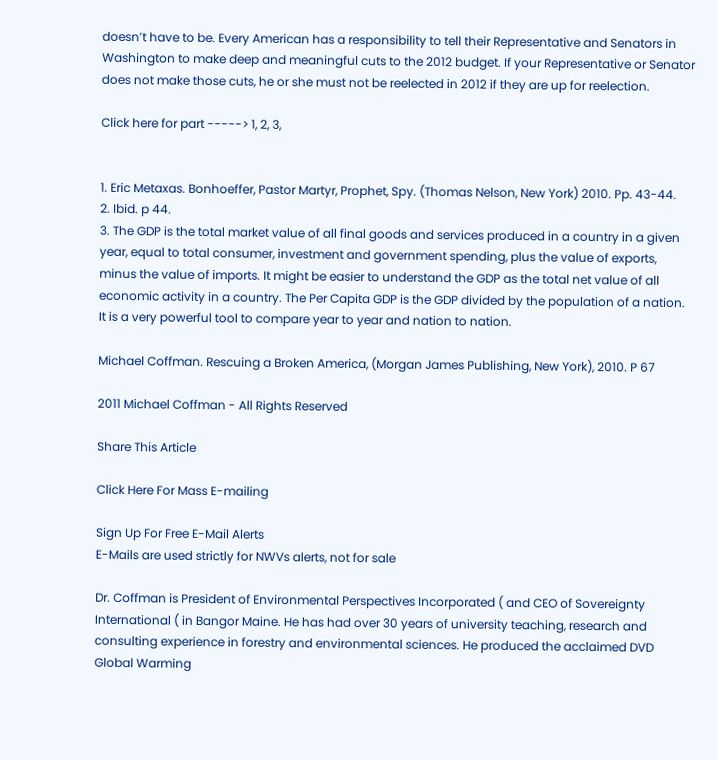doesn’t have to be. Every American has a responsibility to tell their Representative and Senators in Washington to make deep and meaningful cuts to the 2012 budget. If your Representative or Senator does not make those cuts, he or she must not be reelected in 2012 if they are up for reelection.

Click here for part -----> 1, 2, 3,


1. Eric Metaxas. Bonhoeffer, Pastor Martyr, Prophet, Spy. (Thomas Nelson, New York) 2010. Pp. 43-44.
2. Ibid. p 44.
3. The GDP is the total market value of all final goods and services produced in a country in a given year, equal to total consumer, investment and government spending, plus the value of exports, minus the value of imports. It might be easier to understand the GDP as the total net value of all economic activity in a country. The Per Capita GDP is the GDP divided by the population of a nation. It is a very powerful tool to compare year to year and nation to nation.

Michael Coffman. Rescuing a Broken America, (Morgan James Publishing, New York), 2010. P 67

2011 Michael Coffman - All Rights Reserved

Share This Article

Click Here For Mass E-mailing

Sign Up For Free E-Mail Alerts
E-Mails are used strictly for NWVs alerts, not for sale

Dr. Coffman is President of Environmental Perspectives Incorporated ( and CEO of Sovereignty International ( in Bangor Maine. He has had over 30 years of university teaching, research and consulting experience in forestry and environmental sciences. He produced the acclaimed DVD Global Warming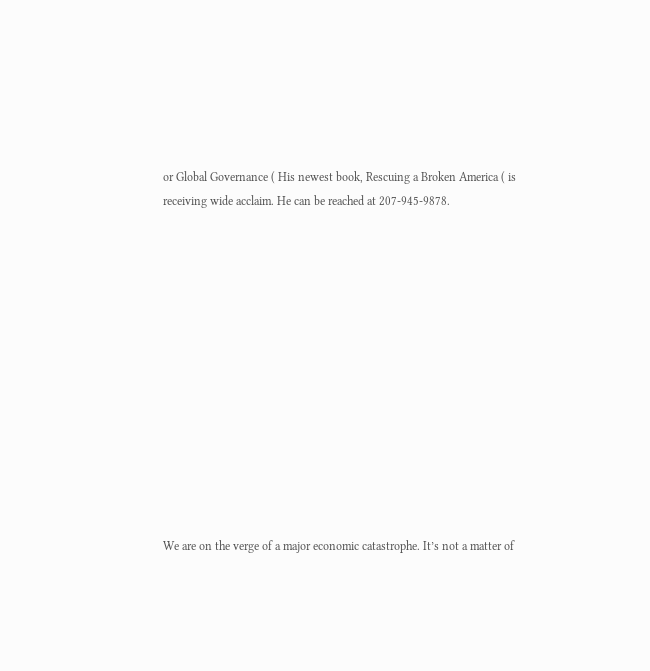or Global Governance ( His newest book, Rescuing a Broken America ( is receiving wide acclaim. He can be reached at 207-945-9878.













We are on the verge of a major economic catastrophe. It’s not a matter of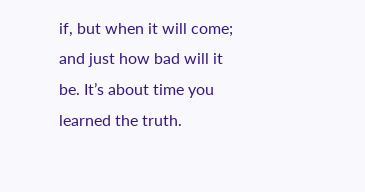if, but when it will come; and just how bad will it be. It’s about time you learned the truth.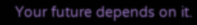Your future depends on it.